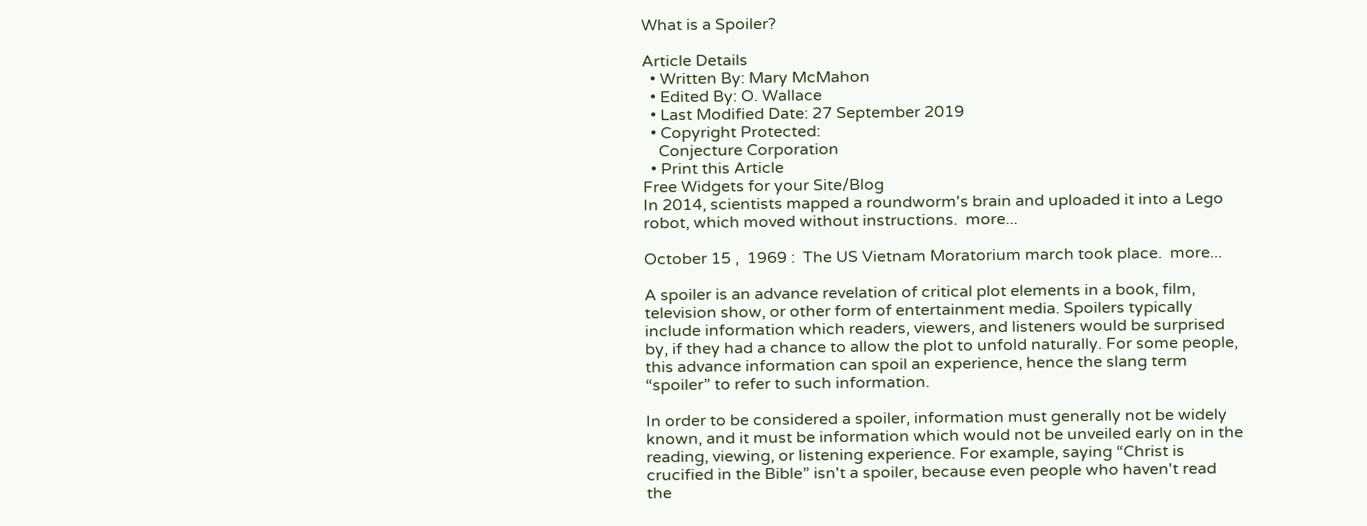What is a Spoiler?

Article Details
  • Written By: Mary McMahon
  • Edited By: O. Wallace
  • Last Modified Date: 27 September 2019
  • Copyright Protected:
    Conjecture Corporation
  • Print this Article
Free Widgets for your Site/Blog
In 2014, scientists mapped a roundworm's brain and uploaded it into a Lego robot, which moved without instructions.  more...

October 15 ,  1969 :  The US Vietnam Moratorium march took place.  more...

A spoiler is an advance revelation of critical plot elements in a book, film, television show, or other form of entertainment media. Spoilers typically include information which readers, viewers, and listeners would be surprised by, if they had a chance to allow the plot to unfold naturally. For some people, this advance information can spoil an experience, hence the slang term “spoiler” to refer to such information.

In order to be considered a spoiler, information must generally not be widely known, and it must be information which would not be unveiled early on in the reading, viewing, or listening experience. For example, saying “Christ is crucified in the Bible” isn't a spoiler, because even people who haven't read the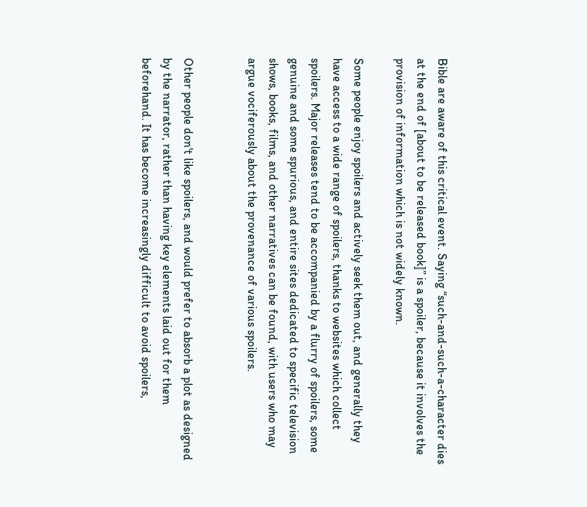Bible are aware of this critical event. Saying “such-and-such-a-character dies at the end of [about to be released book]” is a spoiler, because it involves the provision of information which is not widely known.

Some people enjoy spoilers and actively seek them out, and generally they have access to a wide range of spoilers, thanks to websites which collect spoilers. Major releases tend to be accompanied by a flurry of spoilers, some genuine and some spurious, and entire sites dedicated to specific television shows, books, films, and other narratives can be found, with users who may argue vociferously about the provenance of various spoilers.


Other people don't like spoilers, and would prefer to absorb a plot as designed by the narrator, rather than having key elements laid out for them beforehand. It has become increasingly difficult to avoid spoilers,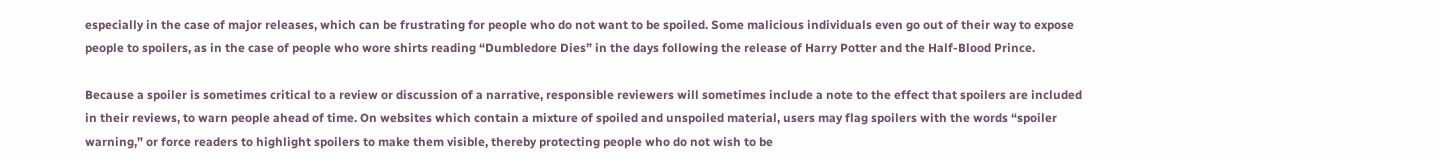especially in the case of major releases, which can be frustrating for people who do not want to be spoiled. Some malicious individuals even go out of their way to expose people to spoilers, as in the case of people who wore shirts reading “Dumbledore Dies” in the days following the release of Harry Potter and the Half-Blood Prince.

Because a spoiler is sometimes critical to a review or discussion of a narrative, responsible reviewers will sometimes include a note to the effect that spoilers are included in their reviews, to warn people ahead of time. On websites which contain a mixture of spoiled and unspoiled material, users may flag spoilers with the words “spoiler warning,” or force readers to highlight spoilers to make them visible, thereby protecting people who do not wish to be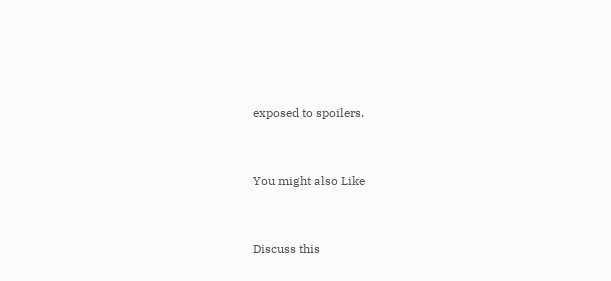exposed to spoilers.


You might also Like


Discuss this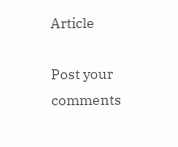Article

Post your comments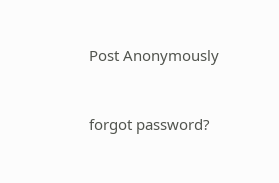Post Anonymously


forgot password?